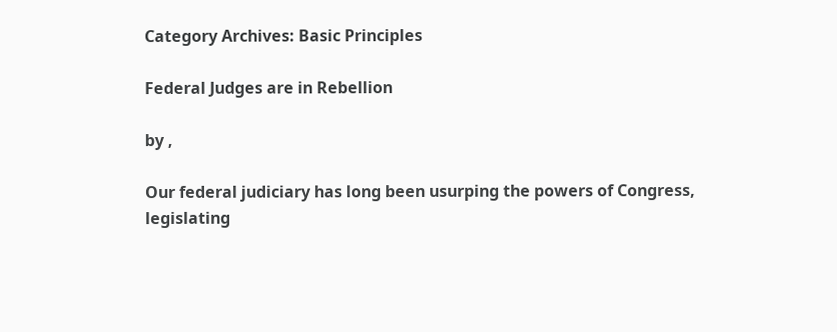Category Archives: Basic Principles

Federal Judges are in Rebellion

by ,

Our federal judiciary has long been usurping the powers of Congress, legislating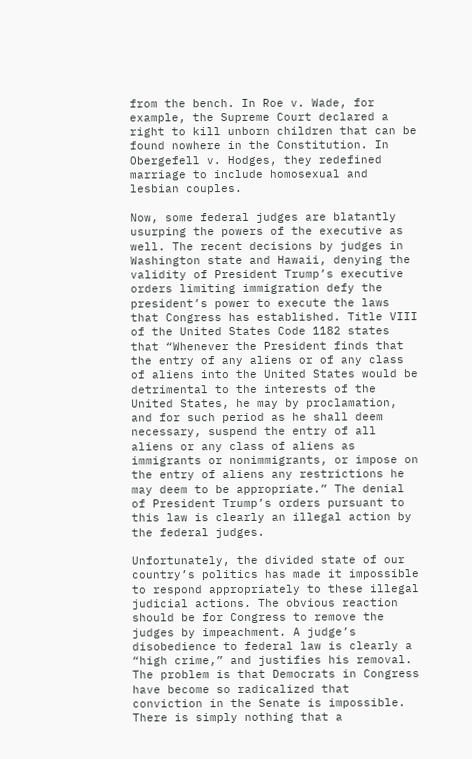from the bench. In Roe v. Wade, for example, the Supreme Court declared a right to kill unborn children that can be found nowhere in the Constitution. In Obergefell v. Hodges, they redefined marriage to include homosexual and lesbian couples.

Now, some federal judges are blatantly usurping the powers of the executive as well. The recent decisions by judges in Washington state and Hawaii, denying the validity of President Trump’s executive orders limiting immigration defy the president’s power to execute the laws that Congress has established. Title VIII of the United States Code 1182 states that “Whenever the President finds that the entry of any aliens or of any class of aliens into the United States would be detrimental to the interests of the United States, he may by proclamation, and for such period as he shall deem necessary, suspend the entry of all aliens or any class of aliens as immigrants or nonimmigrants, or impose on the entry of aliens any restrictions he may deem to be appropriate.” The denial of President Trump’s orders pursuant to this law is clearly an illegal action by the federal judges.

Unfortunately, the divided state of our country’s politics has made it impossible to respond appropriately to these illegal judicial actions. The obvious reaction should be for Congress to remove the judges by impeachment. A judge’s disobedience to federal law is clearly a “high crime,” and justifies his removal. The problem is that Democrats in Congress have become so radicalized that conviction in the Senate is impossible. There is simply nothing that a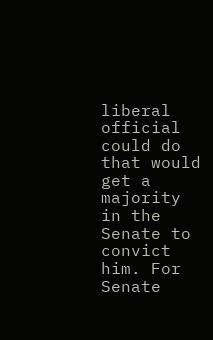liberal official could do that would get a majority in the Senate to convict him. For Senate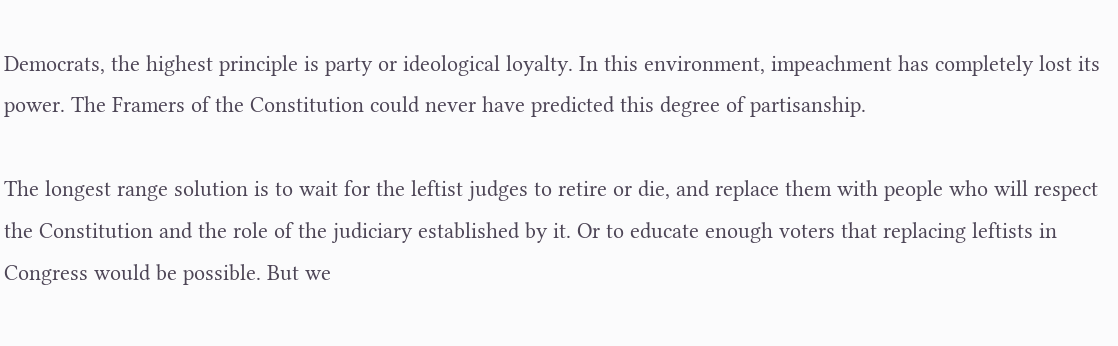Democrats, the highest principle is party or ideological loyalty. In this environment, impeachment has completely lost its power. The Framers of the Constitution could never have predicted this degree of partisanship.

The longest range solution is to wait for the leftist judges to retire or die, and replace them with people who will respect the Constitution and the role of the judiciary established by it. Or to educate enough voters that replacing leftists in Congress would be possible. But we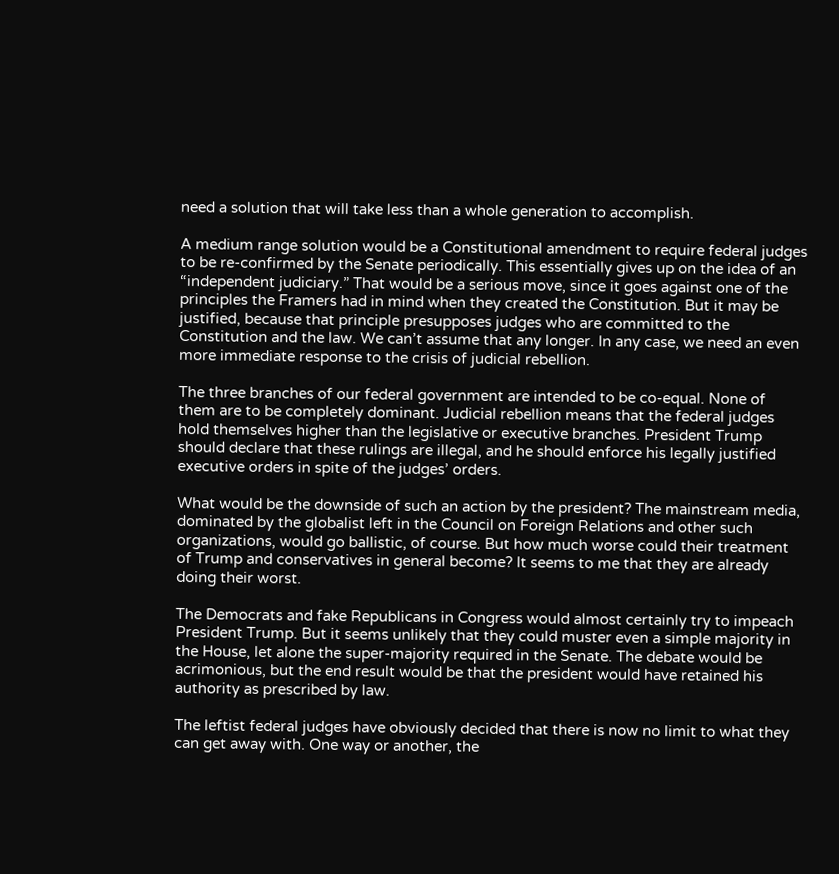need a solution that will take less than a whole generation to accomplish.

A medium range solution would be a Constitutional amendment to require federal judges to be re-confirmed by the Senate periodically. This essentially gives up on the idea of an “independent judiciary.” That would be a serious move, since it goes against one of the principles the Framers had in mind when they created the Constitution. But it may be justified, because that principle presupposes judges who are committed to the Constitution and the law. We can’t assume that any longer. In any case, we need an even more immediate response to the crisis of judicial rebellion.

The three branches of our federal government are intended to be co-equal. None of them are to be completely dominant. Judicial rebellion means that the federal judges hold themselves higher than the legislative or executive branches. President Trump should declare that these rulings are illegal, and he should enforce his legally justified executive orders in spite of the judges’ orders.

What would be the downside of such an action by the president? The mainstream media, dominated by the globalist left in the Council on Foreign Relations and other such organizations, would go ballistic, of course. But how much worse could their treatment of Trump and conservatives in general become? It seems to me that they are already doing their worst.

The Democrats and fake Republicans in Congress would almost certainly try to impeach President Trump. But it seems unlikely that they could muster even a simple majority in the House, let alone the super-majority required in the Senate. The debate would be acrimonious, but the end result would be that the president would have retained his authority as prescribed by law.

The leftist federal judges have obviously decided that there is now no limit to what they can get away with. One way or another, the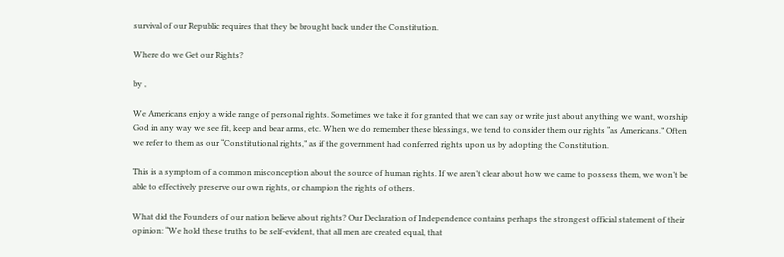survival of our Republic requires that they be brought back under the Constitution.

Where do we Get our Rights?

by ,

We Americans enjoy a wide range of personal rights. Sometimes we take it for granted that we can say or write just about anything we want, worship God in any way we see fit, keep and bear arms, etc. When we do remember these blessings, we tend to consider them our rights “as Americans.” Often we refer to them as our “Constitutional rights,” as if the government had conferred rights upon us by adopting the Constitution.

This is a symptom of a common misconception about the source of human rights. If we aren’t clear about how we came to possess them, we won’t be able to effectively preserve our own rights, or champion the rights of others.

What did the Founders of our nation believe about rights? Our Declaration of Independence contains perhaps the strongest official statement of their opinion: “We hold these truths to be self-evident, that all men are created equal, that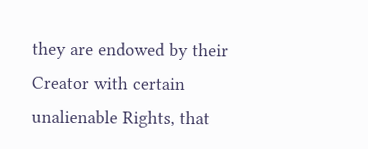they are endowed by their Creator with certain unalienable Rights, that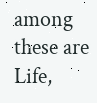among these are Life,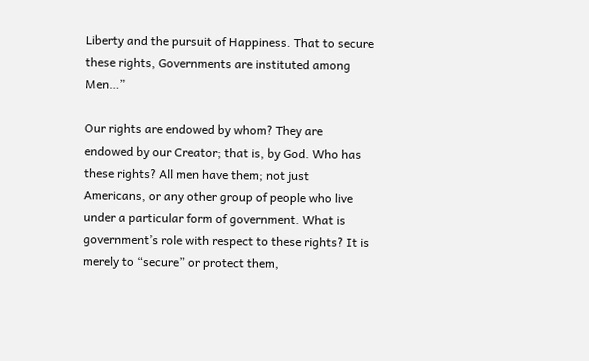Liberty and the pursuit of Happiness. That to secure these rights, Governments are instituted among Men…”

Our rights are endowed by whom? They are endowed by our Creator; that is, by God. Who has these rights? All men have them; not just Americans, or any other group of people who live under a particular form of government. What is government’s role with respect to these rights? It is merely to “secure” or protect them,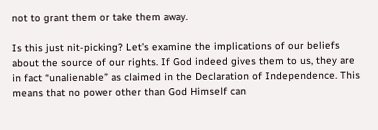not to grant them or take them away.

Is this just nit-picking? Let’s examine the implications of our beliefs about the source of our rights. If God indeed gives them to us, they are in fact “unalienable” as claimed in the Declaration of Independence. This means that no power other than God Himself can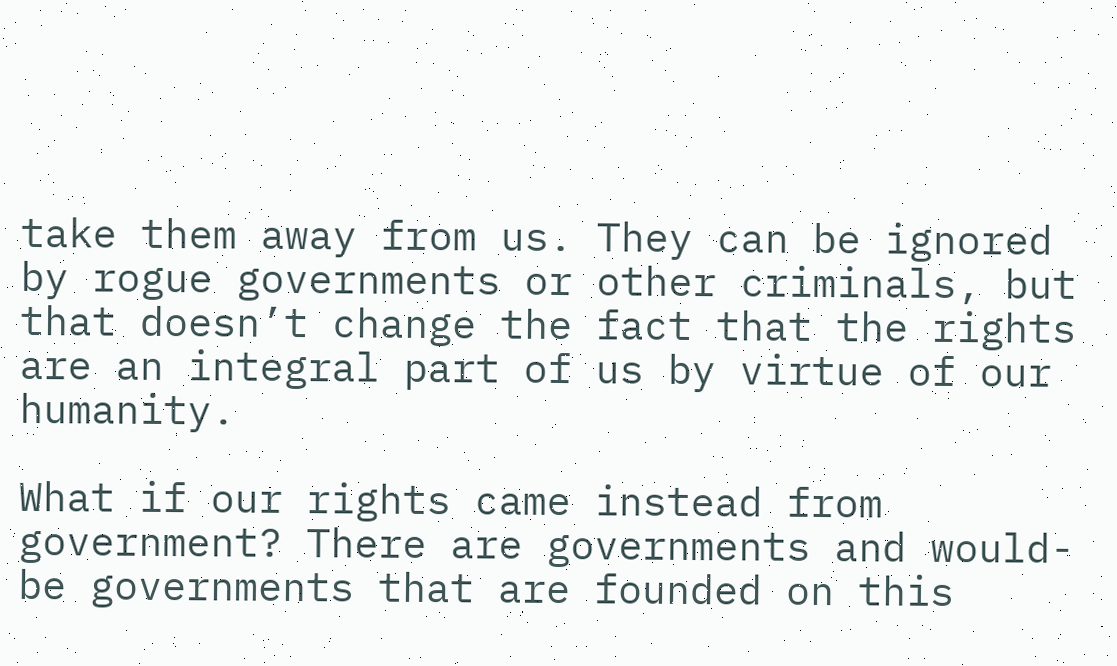take them away from us. They can be ignored by rogue governments or other criminals, but that doesn’t change the fact that the rights are an integral part of us by virtue of our humanity.

What if our rights came instead from government? There are governments and would-be governments that are founded on this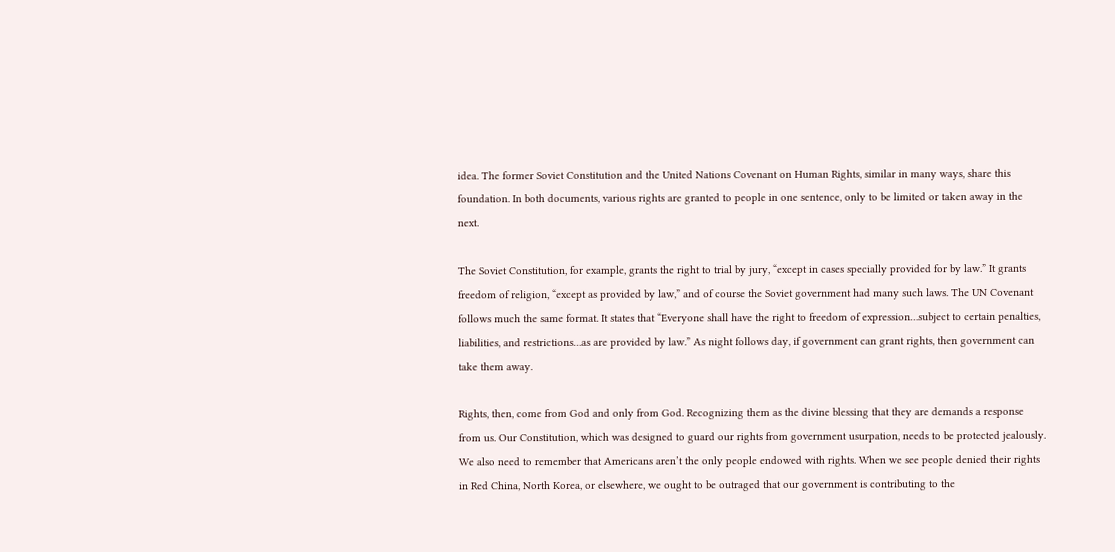idea. The former Soviet Constitution and the United Nations Covenant on Human Rights, similar in many ways, share this foundation. In both documents, various rights are granted to people in one sentence, only to be limited or taken away in the next.

The Soviet Constitution, for example, grants the right to trial by jury, “except in cases specially provided for by law.” It grants freedom of religion, “except as provided by law,” and of course the Soviet government had many such laws. The UN Covenant follows much the same format. It states that “Everyone shall have the right to freedom of expression…subject to certain penalties, liabilities, and restrictions…as are provided by law.” As night follows day, if government can grant rights, then government can take them away.

Rights, then, come from God and only from God. Recognizing them as the divine blessing that they are demands a response from us. Our Constitution, which was designed to guard our rights from government usurpation, needs to be protected jealously. We also need to remember that Americans aren’t the only people endowed with rights. When we see people denied their rights in Red China, North Korea, or elsewhere, we ought to be outraged that our government is contributing to the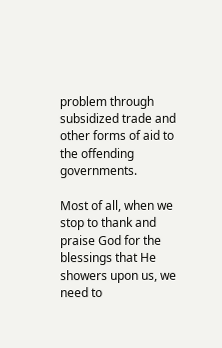problem through subsidized trade and other forms of aid to the offending governments.

Most of all, when we stop to thank and praise God for the blessings that He showers upon us, we need to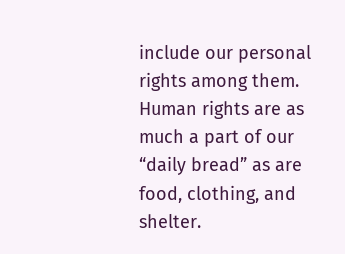include our personal rights among them. Human rights are as much a part of our “daily bread” as are food, clothing, and shelter.